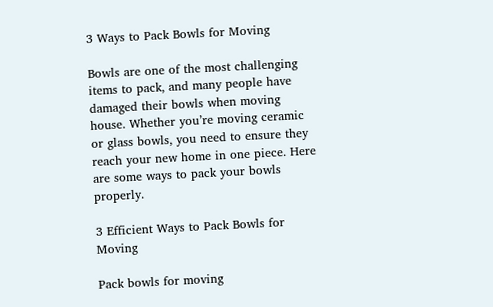3 Ways to Pack Bowls for Moving

Bowls are one of the most challenging items to pack, and many people have damaged their bowls when moving house. Whether you’re moving ceramic or glass bowls, you need to ensure they reach your new home in one piece. Here are some ways to pack your bowls properly.

3 Efficient Ways to Pack Bowls for Moving

Pack bowls for moving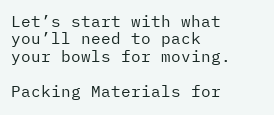Let’s start with what you’ll need to pack your bowls for moving.

Packing Materials for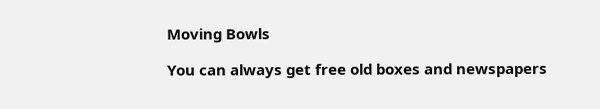Moving Bowls

You can always get free old boxes and newspapers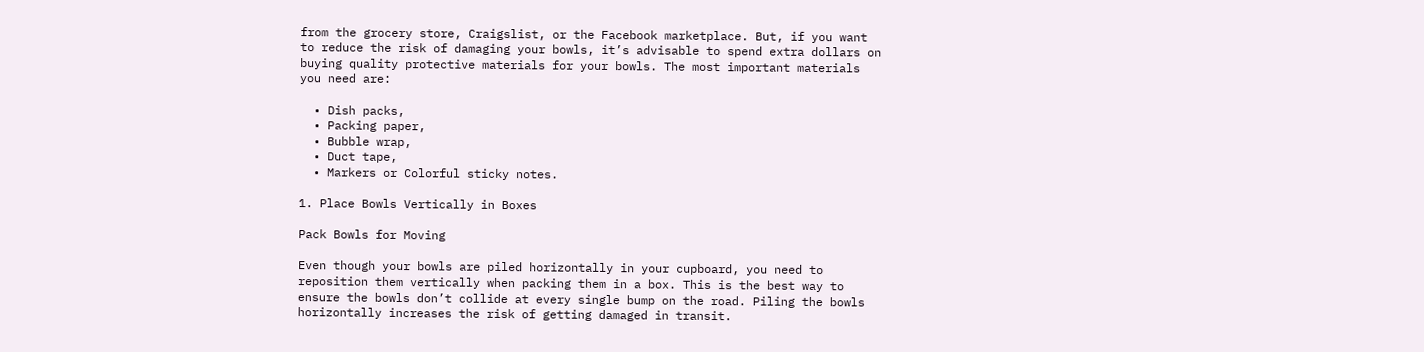from the grocery store, Craigslist, or the Facebook marketplace. But, if you want to reduce the risk of damaging your bowls, it’s advisable to spend extra dollars on buying quality protective materials for your bowls. The most important materials you need are:

  • Dish packs,
  • Packing paper,
  • Bubble wrap,
  • Duct tape,
  • Markers or Colorful sticky notes.

1. Place Bowls Vertically in Boxes

Pack Bowls for Moving

Even though your bowls are piled horizontally in your cupboard, you need to reposition them vertically when packing them in a box. This is the best way to ensure the bowls don’t collide at every single bump on the road. Piling the bowls horizontally increases the risk of getting damaged in transit.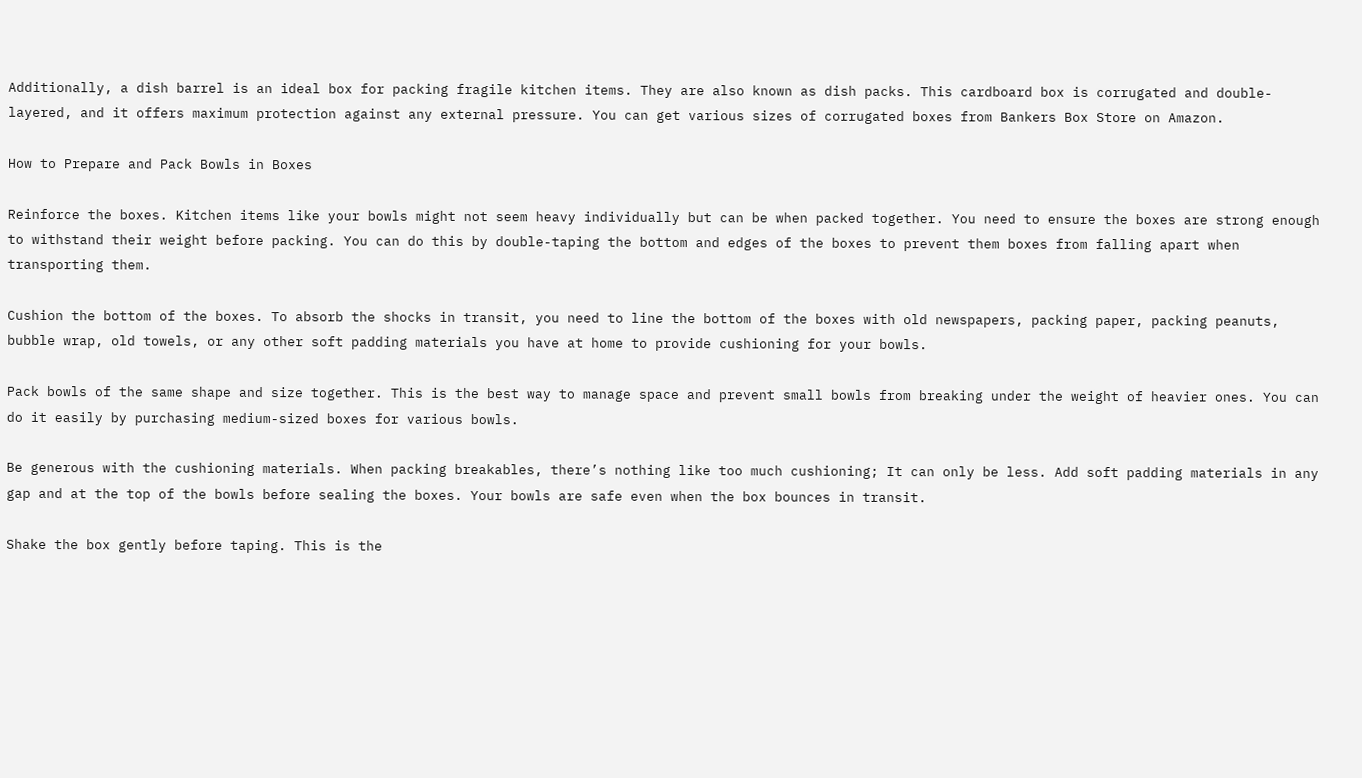Additionally, a dish barrel is an ideal box for packing fragile kitchen items. They are also known as dish packs. This cardboard box is corrugated and double-layered, and it offers maximum protection against any external pressure. You can get various sizes of corrugated boxes from Bankers Box Store on Amazon.

How to Prepare and Pack Bowls in Boxes

Reinforce the boxes. Kitchen items like your bowls might not seem heavy individually but can be when packed together. You need to ensure the boxes are strong enough to withstand their weight before packing. You can do this by double-taping the bottom and edges of the boxes to prevent them boxes from falling apart when transporting them.

Cushion the bottom of the boxes. To absorb the shocks in transit, you need to line the bottom of the boxes with old newspapers, packing paper, packing peanuts, bubble wrap, old towels, or any other soft padding materials you have at home to provide cushioning for your bowls.

Pack bowls of the same shape and size together. This is the best way to manage space and prevent small bowls from breaking under the weight of heavier ones. You can do it easily by purchasing medium-sized boxes for various bowls.

Be generous with the cushioning materials. When packing breakables, there’s nothing like too much cushioning; It can only be less. Add soft padding materials in any gap and at the top of the bowls before sealing the boxes. Your bowls are safe even when the box bounces in transit.

Shake the box gently before taping. This is the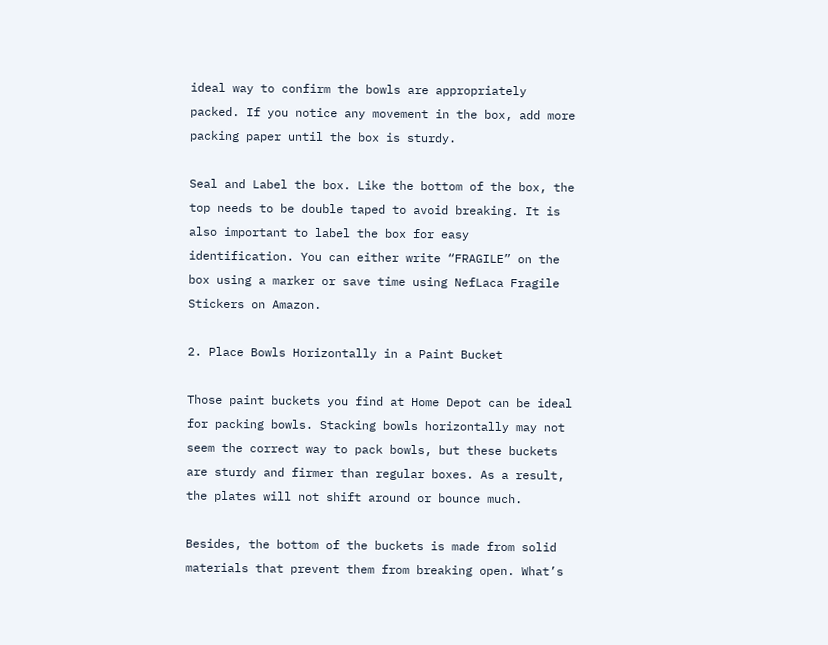ideal way to confirm the bowls are appropriately packed. If you notice any movement in the box, add more packing paper until the box is sturdy.

Seal and Label the box. Like the bottom of the box, the top needs to be double taped to avoid breaking. It is also important to label the box for easy identification. You can either write “FRAGILE” on the box using a marker or save time using NefLaca Fragile Stickers on Amazon.

2. Place Bowls Horizontally in a Paint Bucket

Those paint buckets you find at Home Depot can be ideal for packing bowls. Stacking bowls horizontally may not seem the correct way to pack bowls, but these buckets are sturdy and firmer than regular boxes. As a result, the plates will not shift around or bounce much.

Besides, the bottom of the buckets is made from solid materials that prevent them from breaking open. What’s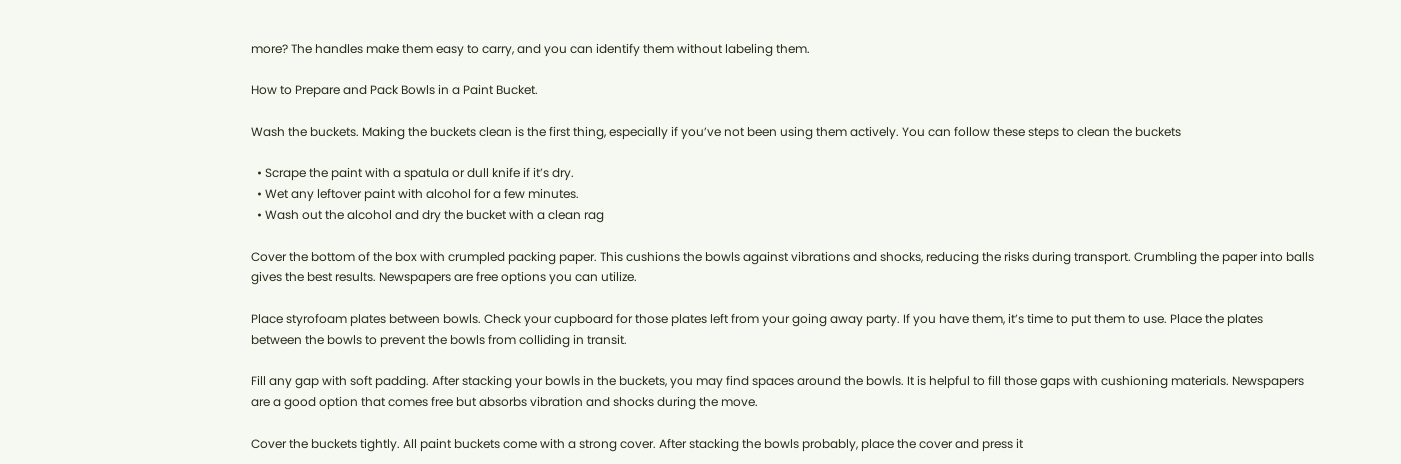more? The handles make them easy to carry, and you can identify them without labeling them.

How to Prepare and Pack Bowls in a Paint Bucket.

Wash the buckets. Making the buckets clean is the first thing, especially if you’ve not been using them actively. You can follow these steps to clean the buckets

  • Scrape the paint with a spatula or dull knife if it’s dry.
  • Wet any leftover paint with alcohol for a few minutes.
  • Wash out the alcohol and dry the bucket with a clean rag

Cover the bottom of the box with crumpled packing paper. This cushions the bowls against vibrations and shocks, reducing the risks during transport. Crumbling the paper into balls gives the best results. Newspapers are free options you can utilize.

Place styrofoam plates between bowls. Check your cupboard for those plates left from your going away party. If you have them, it’s time to put them to use. Place the plates between the bowls to prevent the bowls from colliding in transit.

Fill any gap with soft padding. After stacking your bowls in the buckets, you may find spaces around the bowls. It is helpful to fill those gaps with cushioning materials. Newspapers are a good option that comes free but absorbs vibration and shocks during the move.

Cover the buckets tightly. All paint buckets come with a strong cover. After stacking the bowls probably, place the cover and press it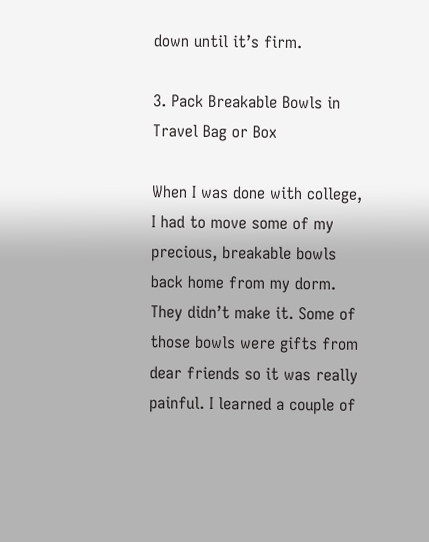down until it’s firm.

3. Pack Breakable Bowls in Travel Bag or Box

When I was done with college, I had to move some of my precious, breakable bowls back home from my dorm. They didn’t make it. Some of those bowls were gifts from dear friends so it was really painful. I learned a couple of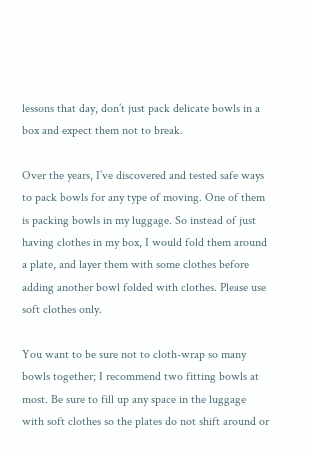lessons that day, don’t just pack delicate bowls in a box and expect them not to break.

Over the years, I’ve discovered and tested safe ways to pack bowls for any type of moving. One of them is packing bowls in my luggage. So instead of just having clothes in my box, I would fold them around a plate, and layer them with some clothes before adding another bowl folded with clothes. Please use soft clothes only.

You want to be sure not to cloth-wrap so many bowls together; I recommend two fitting bowls at most. Be sure to fill up any space in the luggage with soft clothes so the plates do not shift around or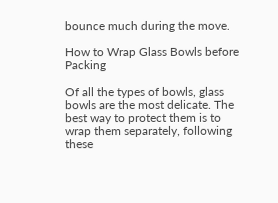bounce much during the move.

How to Wrap Glass Bowls before Packing

Of all the types of bowls, glass bowls are the most delicate. The best way to protect them is to wrap them separately, following these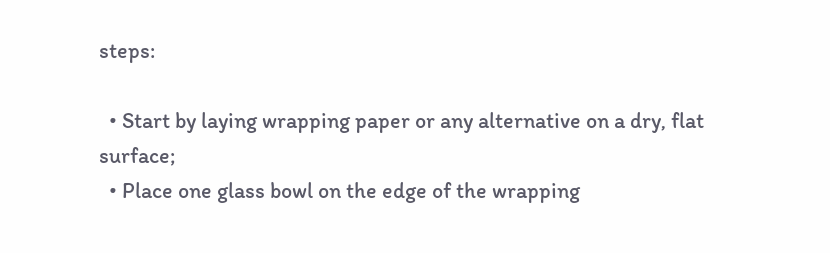steps:

  • Start by laying wrapping paper or any alternative on a dry, flat surface;
  • Place one glass bowl on the edge of the wrapping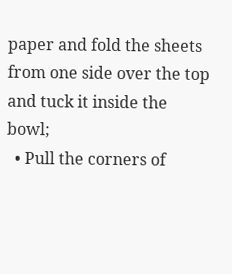paper and fold the sheets from one side over the top and tuck it inside the bowl;
  • Pull the corners of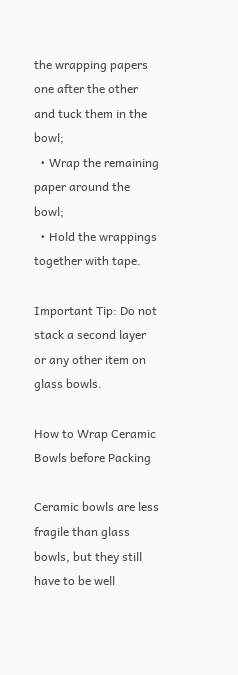the wrapping papers one after the other and tuck them in the bowl;
  • Wrap the remaining paper around the bowl;
  • Hold the wrappings together with tape.

Important Tip: Do not stack a second layer or any other item on glass bowls.

How to Wrap Ceramic Bowls before Packing

Ceramic bowls are less fragile than glass bowls, but they still have to be well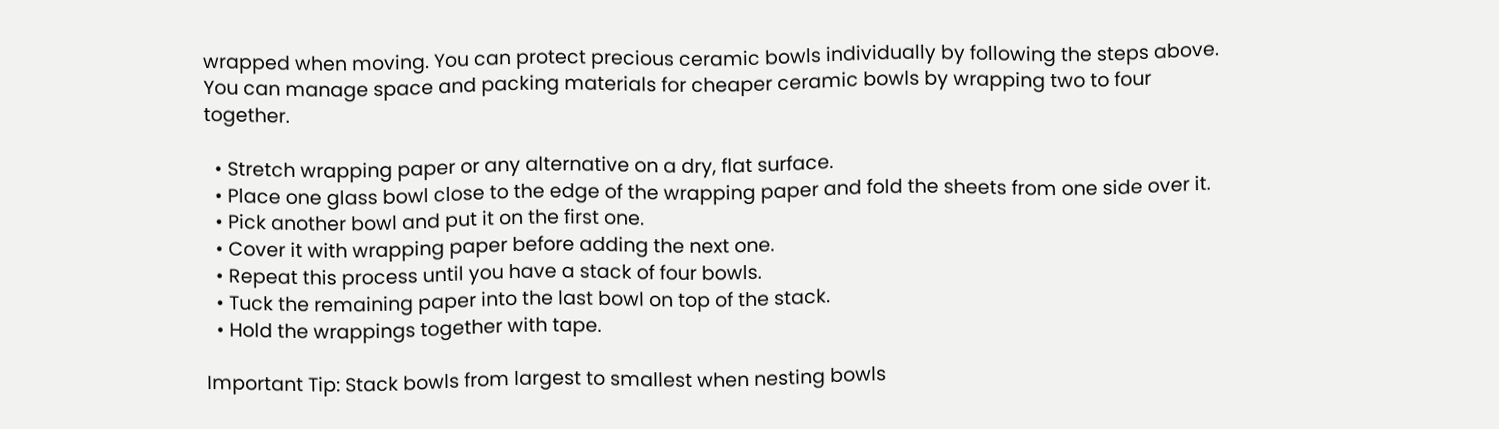wrapped when moving. You can protect precious ceramic bowls individually by following the steps above. You can manage space and packing materials for cheaper ceramic bowls by wrapping two to four together.

  • Stretch wrapping paper or any alternative on a dry, flat surface.
  • Place one glass bowl close to the edge of the wrapping paper and fold the sheets from one side over it.
  • Pick another bowl and put it on the first one.
  • Cover it with wrapping paper before adding the next one.
  • Repeat this process until you have a stack of four bowls.
  • Tuck the remaining paper into the last bowl on top of the stack.
  • Hold the wrappings together with tape.

Important Tip: Stack bowls from largest to smallest when nesting bowls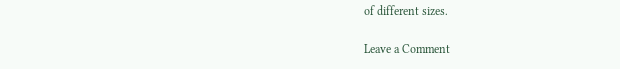of different sizes.

Leave a Comment